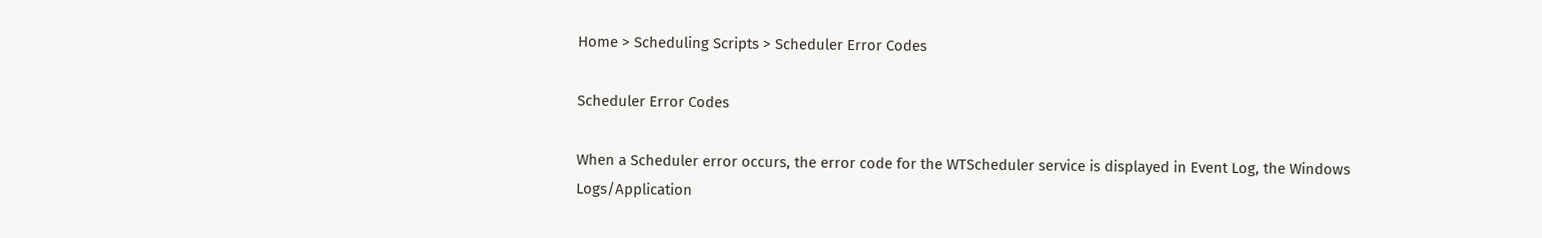Home > Scheduling Scripts > Scheduler Error Codes

Scheduler Error Codes

When a Scheduler error occurs, the error code for the WTScheduler service is displayed in Event Log, the Windows Logs/Application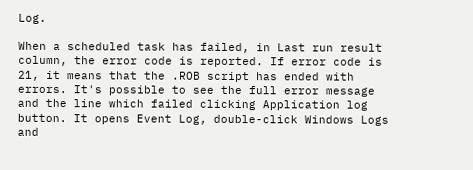Log.

When a scheduled task has failed, in Last run result column, the error code is reported. If error code is 21, it means that the .ROB script has ended with errors. It's possible to see the full error message and the line which failed clicking Application log button. It opens Event Log, double-click Windows Logs and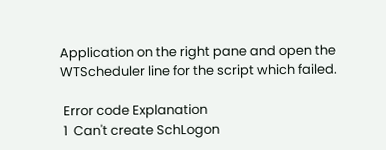Application on the right pane and open the WTScheduler line for the script which failed.

 Error code Explanation
 1  Can't create SchLogon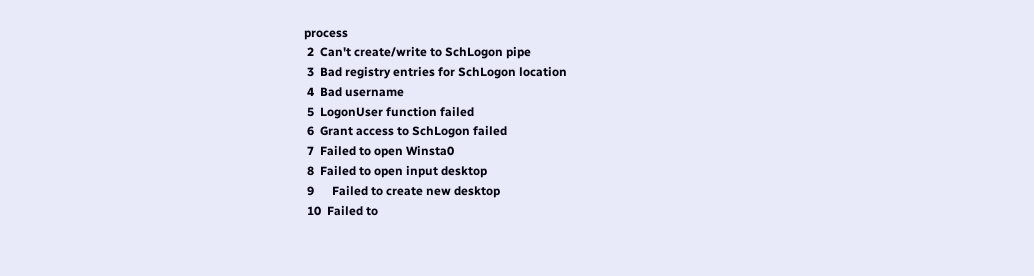process
 2  Can't create/write to SchLogon pipe
 3  Bad registry entries for SchLogon location
 4  Bad username
 5  LogonUser function failed
 6  Grant access to SchLogon failed
 7  Failed to open Winsta0
 8  Failed to open input desktop
 9      Failed to create new desktop
 10  Failed to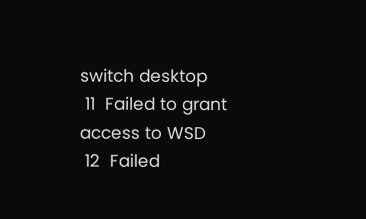switch desktop
 11  Failed to grant access to WSD
 12  Failed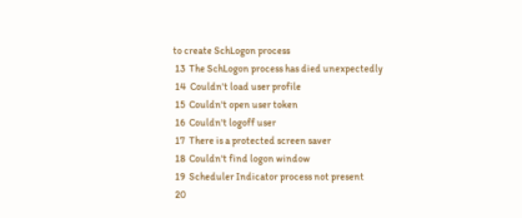to create SchLogon process
 13  The SchLogon process has died unexpectedly
 14  Couldn't load user profile
 15  Couldn't open user token
 16  Couldn't logoff user
 17  There is a protected screen saver
 18  Couldn't find logon window
 19  Scheduler Indicator process not present
 20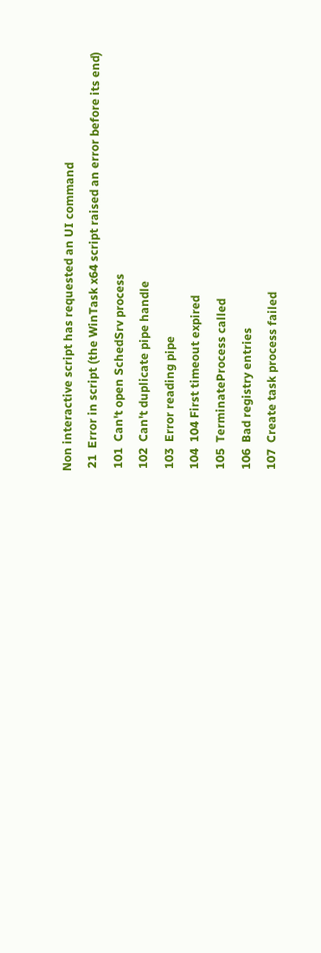Non interactive script has requested an UI command
 21  Error in script (the WinTask x64 script raised an error before its end)
 101  Can't open SchedSrv process
 102  Can't duplicate pipe handle
 103  Error reading pipe
 104  104 First timeout expired
 105  TerminateProcess called
 106  Bad registry entries
 107  Create task process failed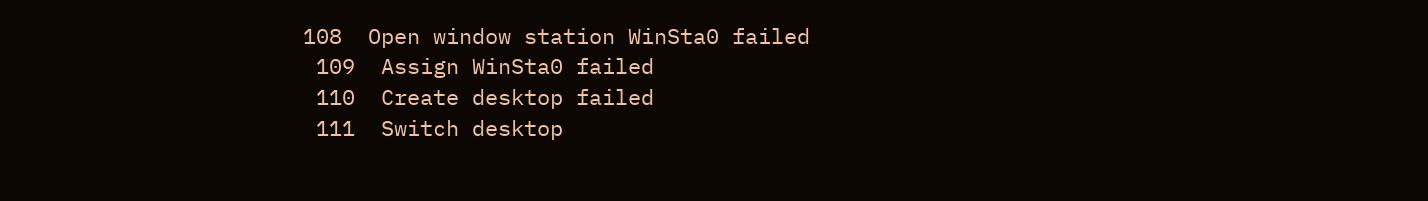108  Open window station WinSta0 failed
 109  Assign WinSta0 failed
 110  Create desktop failed
 111  Switch desktop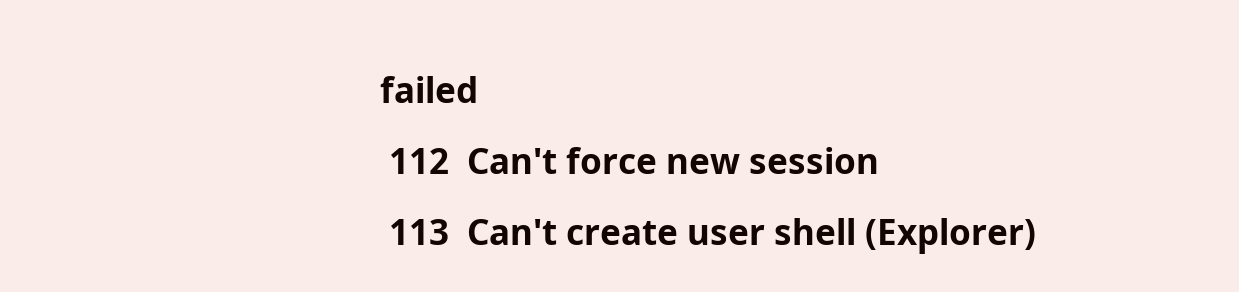failed
 112  Can't force new session
 113  Can't create user shell (Explorer)